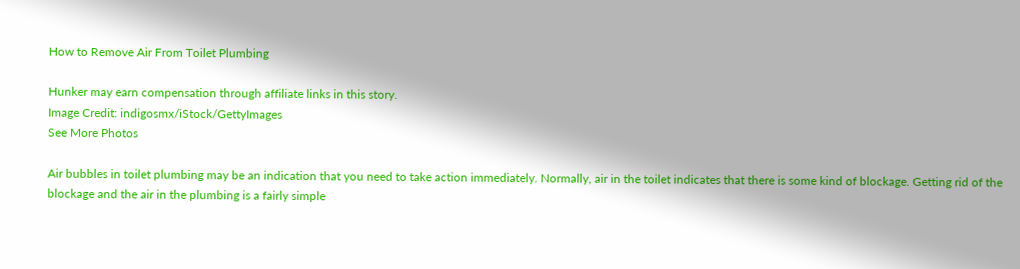How to Remove Air From Toilet Plumbing

Hunker may earn compensation through affiliate links in this story.
Image Credit: indigosmx/iStock/GettyImages
See More Photos

Air bubbles in toilet plumbing may be an indication that you need to take action immediately. Normally, air in the toilet indicates that there is some kind of blockage. Getting rid of the blockage and the air in the plumbing is a fairly simple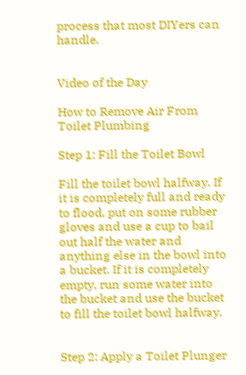process that most DIYers can handle.


Video of the Day

How to Remove Air From Toilet Plumbing

Step 1: Fill the Toilet Bowl

Fill the toilet bowl halfway. If it is completely full and ready to flood, put on some rubber gloves and use a cup to bail out half the water and anything else in the bowl into a bucket. If it is completely empty, run some water into the bucket and use the bucket to fill the toilet bowl halfway.


Step 2: Apply a Toilet Plunger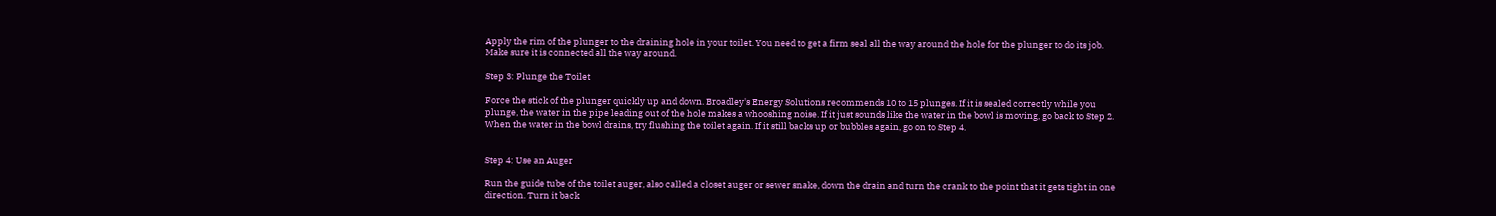Apply the rim of the plunger to the draining hole in your toilet. You need to get a firm seal all the way around the hole for the plunger to do its job. Make sure it is connected all the way around.

Step 3: Plunge the Toilet

Force the stick of the plunger quickly up and down. Broadley's Energy Solutions recommends 10 to 15 plunges. If it is sealed correctly while you plunge, the water in the pipe leading out of the hole makes a whooshing noise. If it just sounds like the water in the bowl is moving, go back to Step 2. When the water in the bowl drains, try flushing the toilet again. If it still backs up or bubbles again, go on to Step 4.


Step 4: Use an Auger

Run the guide tube of the toilet auger, also called a closet auger or sewer snake, down the drain and turn the crank to the point that it gets tight in one direction. Turn it back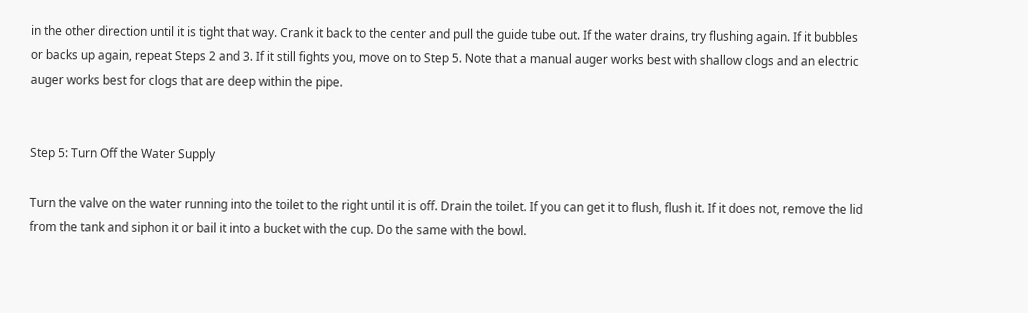in the other direction until it is tight that way. Crank it back to the center and pull the guide tube out. If the water drains, try flushing again. If it bubbles or backs up again, repeat Steps 2 and 3. If it still fights you, move on to Step 5. Note that a manual auger works best with shallow clogs and an electric auger works best for clogs that are deep within the pipe.


Step 5: Turn Off the Water Supply

Turn the valve on the water running into the toilet to the right until it is off. Drain the toilet. If you can get it to flush, flush it. If it does not, remove the lid from the tank and siphon it or bail it into a bucket with the cup. Do the same with the bowl.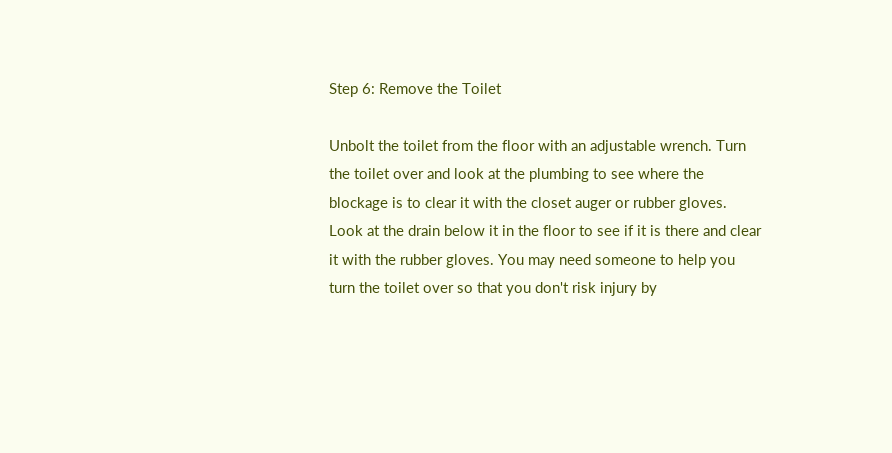Step 6: Remove the Toilet

Unbolt the toilet from the floor with an adjustable wrench. Turn the toilet over and look at the plumbing to see where the blockage is to clear it with the closet auger or rubber gloves. Look at the drain below it in the floor to see if it is there and clear it with the rubber gloves. You may need someone to help you turn the toilet over so that you don't risk injury by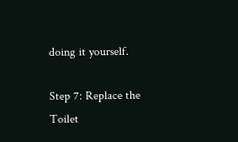doing it yourself.

Step 7: Replace the Toilet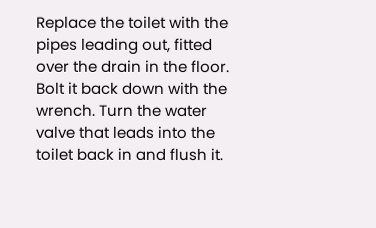Replace the toilet with the pipes leading out, fitted over the drain in the floor. Bolt it back down with the wrench. Turn the water valve that leads into the toilet back in and flush it.